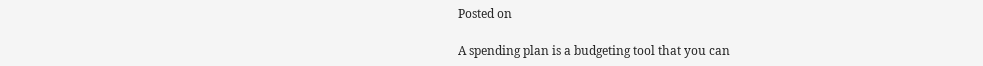Posted on

A spending plan is a budgeting tool that you can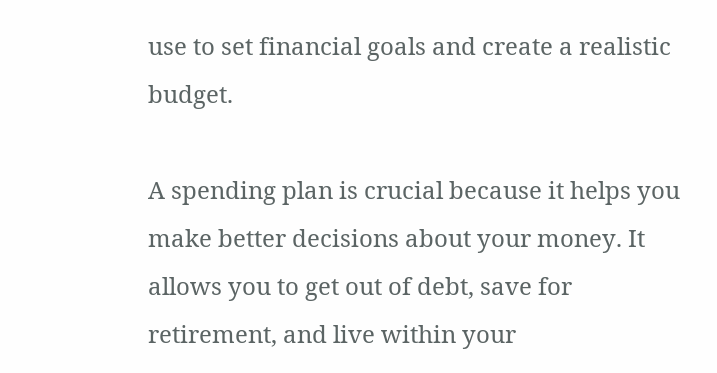use to set financial goals and create a realistic budget.

A spending plan is crucial because it helps you make better decisions about your money. It allows you to get out of debt, save for retirement, and live within your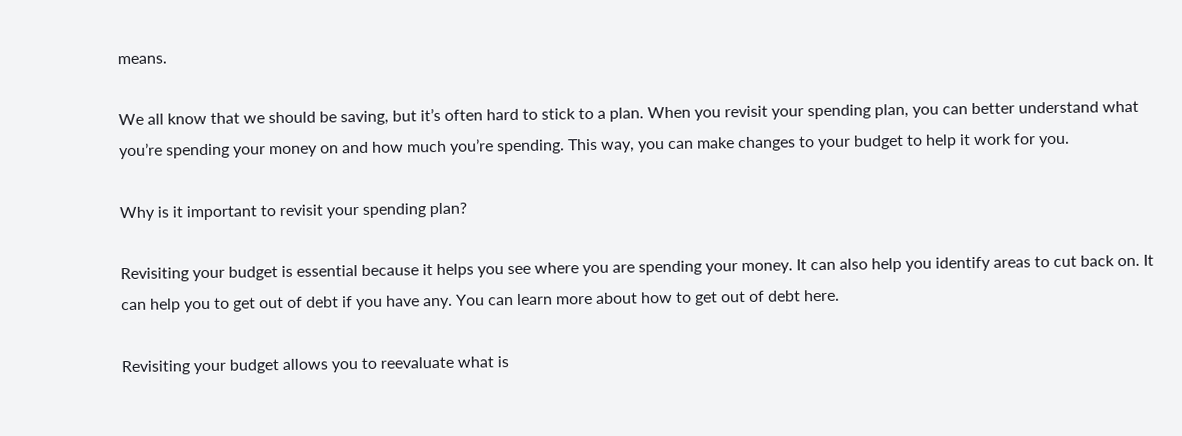means.

We all know that we should be saving, but it’s often hard to stick to a plan. When you revisit your spending plan, you can better understand what you’re spending your money on and how much you’re spending. This way, you can make changes to your budget to help it work for you.

Why is it important to revisit your spending plan?

Revisiting your budget is essential because it helps you see where you are spending your money. It can also help you identify areas to cut back on. It can help you to get out of debt if you have any. You can learn more about how to get out of debt here.

Revisiting your budget allows you to reevaluate what is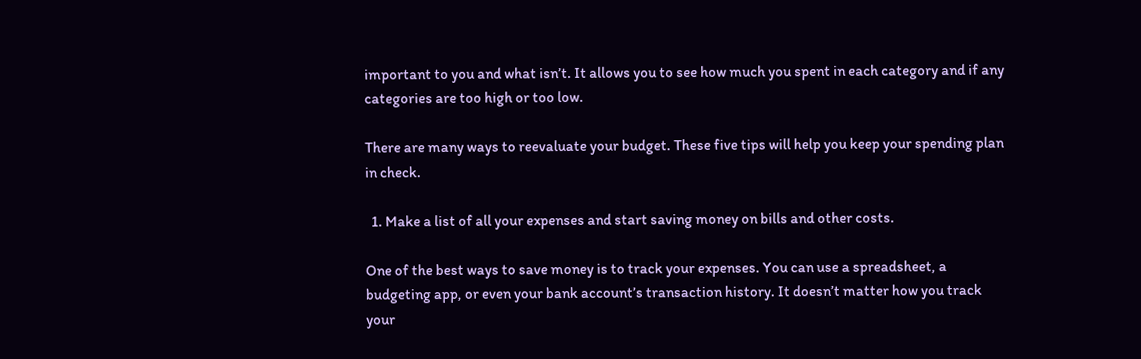important to you and what isn’t. It allows you to see how much you spent in each category and if any categories are too high or too low.

There are many ways to reevaluate your budget. These five tips will help you keep your spending plan in check.

  1. Make a list of all your expenses and start saving money on bills and other costs.

One of the best ways to save money is to track your expenses. You can use a spreadsheet, a budgeting app, or even your bank account’s transaction history. It doesn’t matter how you track your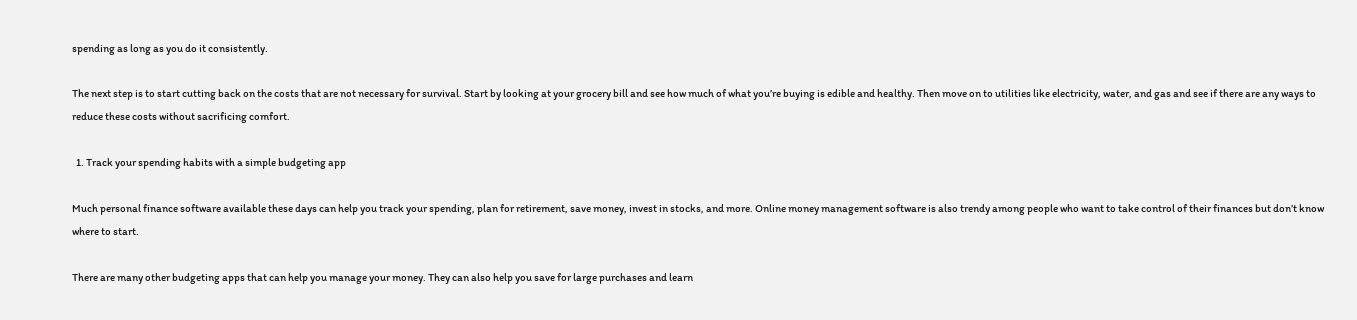spending as long as you do it consistently.

The next step is to start cutting back on the costs that are not necessary for survival. Start by looking at your grocery bill and see how much of what you’re buying is edible and healthy. Then move on to utilities like electricity, water, and gas and see if there are any ways to reduce these costs without sacrificing comfort.

  1. Track your spending habits with a simple budgeting app

Much personal finance software available these days can help you track your spending, plan for retirement, save money, invest in stocks, and more. Online money management software is also trendy among people who want to take control of their finances but don’t know where to start.

There are many other budgeting apps that can help you manage your money. They can also help you save for large purchases and learn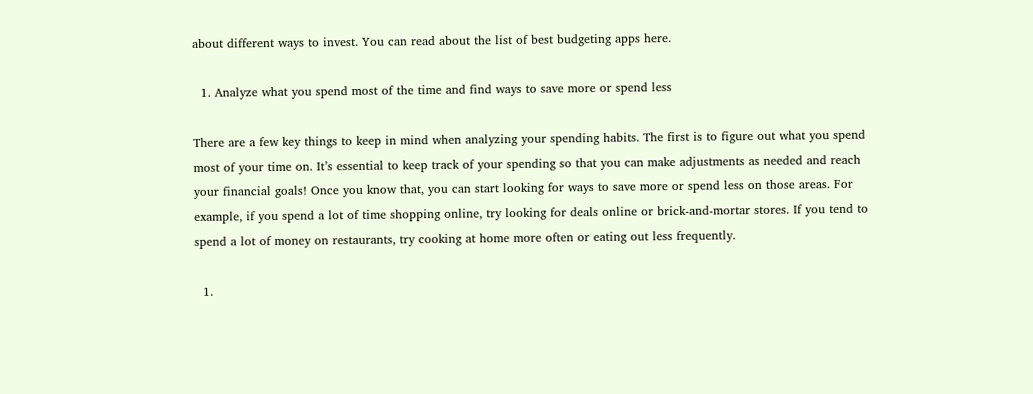about different ways to invest. You can read about the list of best budgeting apps here.

  1. Analyze what you spend most of the time and find ways to save more or spend less

There are a few key things to keep in mind when analyzing your spending habits. The first is to figure out what you spend most of your time on. It’s essential to keep track of your spending so that you can make adjustments as needed and reach your financial goals! Once you know that, you can start looking for ways to save more or spend less on those areas. For example, if you spend a lot of time shopping online, try looking for deals online or brick-and-mortar stores. If you tend to spend a lot of money on restaurants, try cooking at home more often or eating out less frequently.

  1.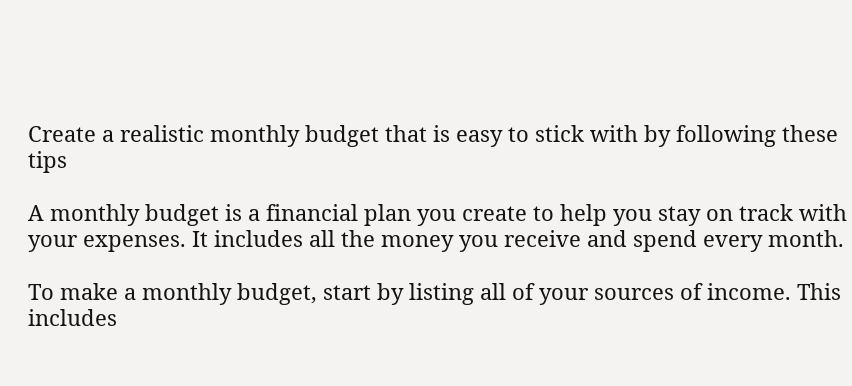Create a realistic monthly budget that is easy to stick with by following these tips

A monthly budget is a financial plan you create to help you stay on track with your expenses. It includes all the money you receive and spend every month.

To make a monthly budget, start by listing all of your sources of income. This includes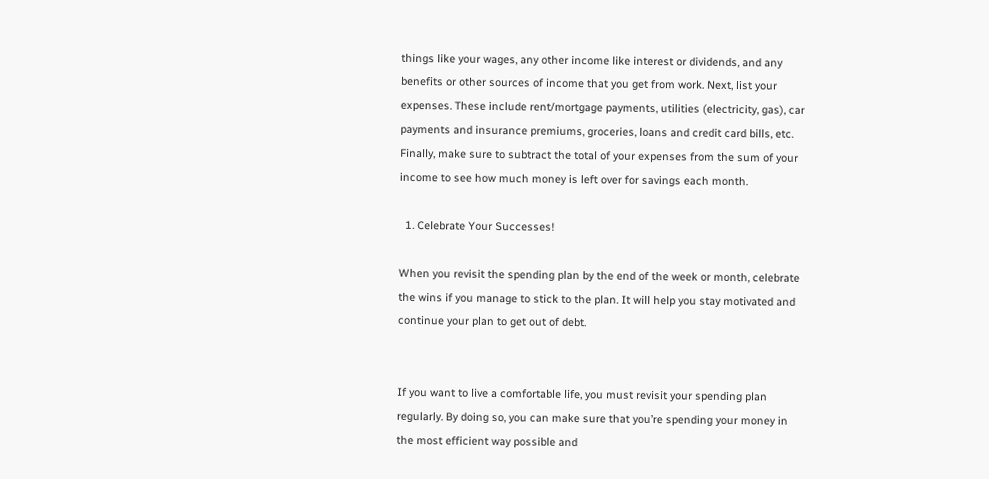things like your wages, any other income like interest or dividends, and any benefits or other sources of income that you get from work. Next, list your expenses. These include rent/mortgage payments, utilities (electricity, gas), car payments and insurance premiums, groceries, loans and credit card bills, etc. Finally, make sure to subtract the total of your expenses from the sum of your income to see how much money is left over for savings each month.

  1. Celebrate Your Successes!

When you revisit the spending plan by the end of the week or month, celebrate the wins if you manage to stick to the plan. It will help you stay motivated and continue your plan to get out of debt.


If you want to live a comfortable life, you must revisit your spending plan regularly. By doing so, you can make sure that you’re spending your money in the most efficient way possible and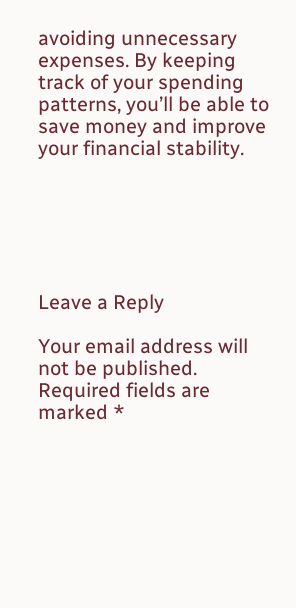avoiding unnecessary expenses. By keeping track of your spending patterns, you’ll be able to save money and improve your financial stability.






Leave a Reply

Your email address will not be published. Required fields are marked *